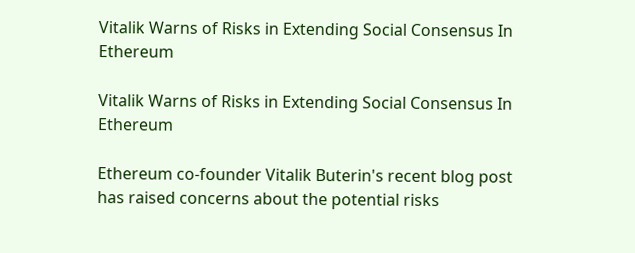Vitalik Warns of Risks in Extending Social Consensus In Ethereum

Vitalik Warns of Risks in Extending Social Consensus In Ethereum

Ethereum co-founder Vitalik Buterin's recent blog post has raised concerns about the potential risks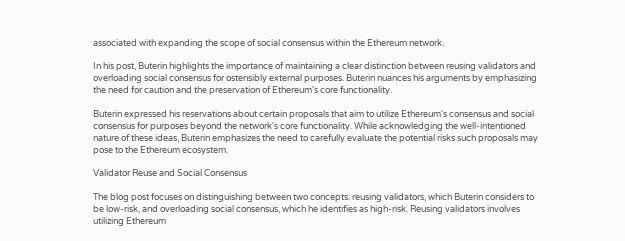associated with expanding the scope of social consensus within the Ethereum network.

In his post, Buterin highlights the importance of maintaining a clear distinction between reusing validators and overloading social consensus for ostensibly external purposes. Buterin nuances his arguments by emphasizing the need for caution and the preservation of Ethereum's core functionality.

Buterin expressed his reservations about certain proposals that aim to utilize Ethereum's consensus and social consensus for purposes beyond the network's core functionality. While acknowledging the well-intentioned nature of these ideas, Buterin emphasizes the need to carefully evaluate the potential risks such proposals may pose to the Ethereum ecosystem.

Validator Reuse and Social Consensus

The blog post focuses on distinguishing between two concepts: reusing validators, which Buterin considers to be low-risk, and overloading social consensus, which he identifies as high-risk. Reusing validators involves utilizing Ethereum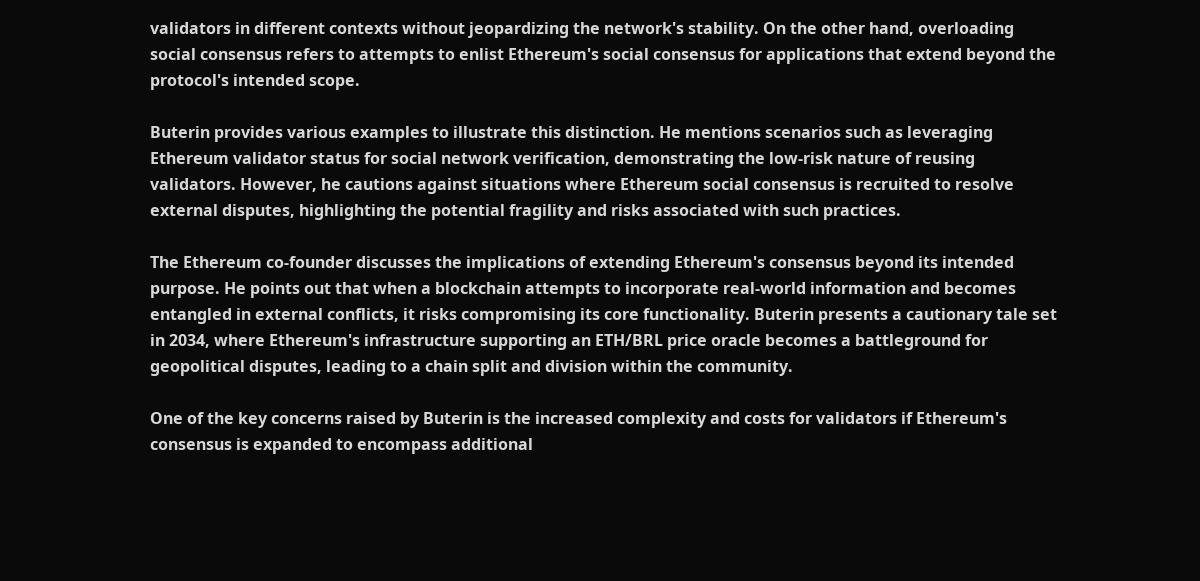validators in different contexts without jeopardizing the network's stability. On the other hand, overloading social consensus refers to attempts to enlist Ethereum's social consensus for applications that extend beyond the protocol's intended scope.

Buterin provides various examples to illustrate this distinction. He mentions scenarios such as leveraging Ethereum validator status for social network verification, demonstrating the low-risk nature of reusing validators. However, he cautions against situations where Ethereum social consensus is recruited to resolve external disputes, highlighting the potential fragility and risks associated with such practices.

The Ethereum co-founder discusses the implications of extending Ethereum's consensus beyond its intended purpose. He points out that when a blockchain attempts to incorporate real-world information and becomes entangled in external conflicts, it risks compromising its core functionality. Buterin presents a cautionary tale set in 2034, where Ethereum's infrastructure supporting an ETH/BRL price oracle becomes a battleground for geopolitical disputes, leading to a chain split and division within the community.

One of the key concerns raised by Buterin is the increased complexity and costs for validators if Ethereum's consensus is expanded to encompass additional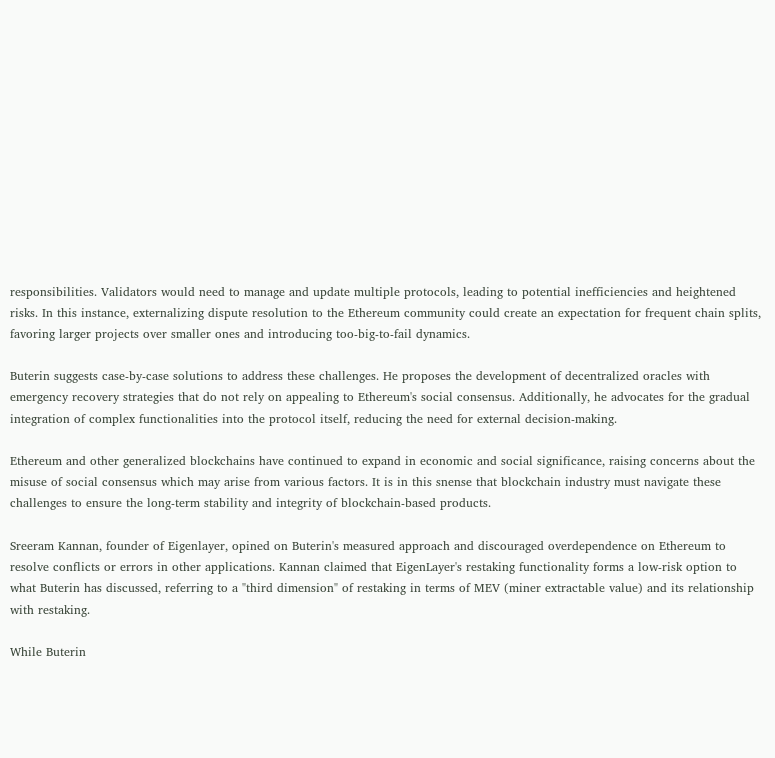responsibilities. Validators would need to manage and update multiple protocols, leading to potential inefficiencies and heightened risks. In this instance, externalizing dispute resolution to the Ethereum community could create an expectation for frequent chain splits, favoring larger projects over smaller ones and introducing too-big-to-fail dynamics.

Buterin suggests case-by-case solutions to address these challenges. He proposes the development of decentralized oracles with emergency recovery strategies that do not rely on appealing to Ethereum's social consensus. Additionally, he advocates for the gradual integration of complex functionalities into the protocol itself, reducing the need for external decision-making.

Ethereum and other generalized blockchains have continued to expand in economic and social significance, raising concerns about the misuse of social consensus which may arise from various factors. It is in this snense that blockchain industry must navigate these challenges to ensure the long-term stability and integrity of blockchain-based products.

Sreeram Kannan, founder of Eigenlayer, opined on Buterin's measured approach and discouraged overdependence on Ethereum to resolve conflicts or errors in other applications. Kannan claimed that EigenLayer's restaking functionality forms a low-risk option to what Buterin has discussed, referring to a "third dimension" of restaking in terms of MEV (miner extractable value) and its relationship with restaking.

While Buterin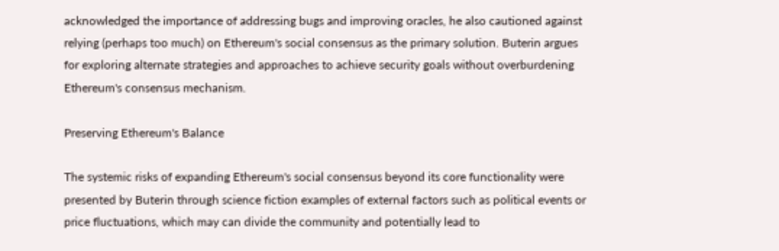acknowledged the importance of addressing bugs and improving oracles, he also cautioned against relying (perhaps too much) on Ethereum's social consensus as the primary solution. Buterin argues for exploring alternate strategies and approaches to achieve security goals without overburdening Ethereum's consensus mechanism.

Preserving Ethereum's Balance

The systemic risks of expanding Ethereum's social consensus beyond its core functionality were presented by Buterin through science fiction examples of external factors such as political events or price fluctuations, which may can divide the community and potentially lead to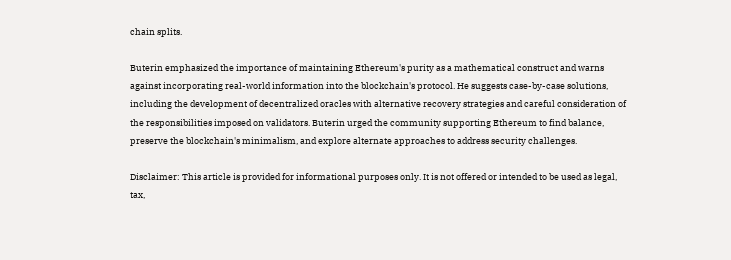chain splits.

Buterin emphasized the importance of maintaining Ethereum's purity as a mathematical construct and warns against incorporating real-world information into the blockchain's protocol. He suggests case-by-case solutions, including the development of decentralized oracles with alternative recovery strategies and careful consideration of the responsibilities imposed on validators. Buterin urged the community supporting Ethereum to find balance, preserve the blockchain's minimalism, and explore alternate approaches to address security challenges.

Disclaimer: This article is provided for informational purposes only. It is not offered or intended to be used as legal, tax,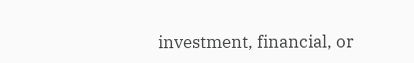investment, financial, or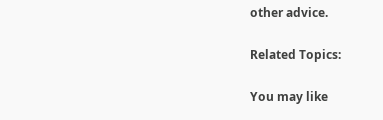other advice.

Related Topics:

You may like